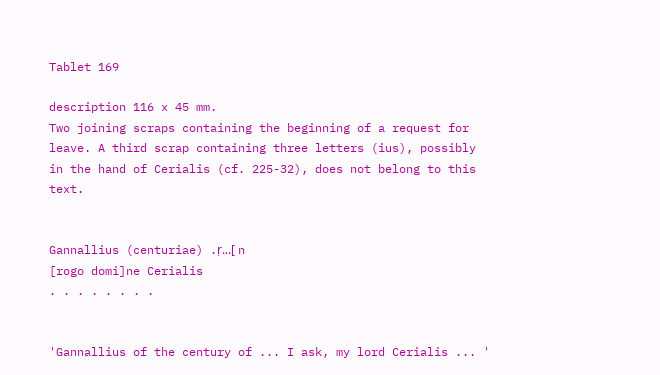Tablet 169

description 116 x 45 mm.
Two joining scraps containing the beginning of a request for leave. A third scrap containing three letters (ius), possibly in the hand of Cerialis (cf. 225-32), does not belong to this text.


Gannallius (centuriae) .ṛ...[ n
[rogo domi]ne Cerialis
. . . . . . . .


'Gannallius of the century of ... I ask, my lord Cerialis ... '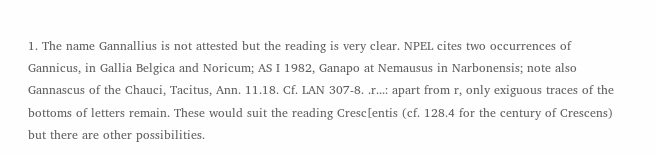1. The name Gannallius is not attested but the reading is very clear. NPEL cites two occurrences of Gannicus, in Gallia Belgica and Noricum; AS I 1982, Ganapo at Nemausus in Narbonensis; note also Gannascus of the Chauci, Tacitus, Ann. 11.18. Cf. LAN 307-8. .r...: apart from r, only exiguous traces of the bottoms of letters remain. These would suit the reading Cresc[entis (cf. 128.4 for the century of Crescens) but there are other possibilities.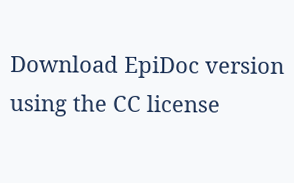Download EpiDoc version using the CC license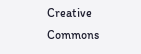Creative Commons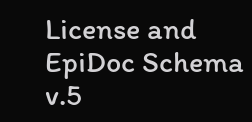License and EpiDoc Schema v.5